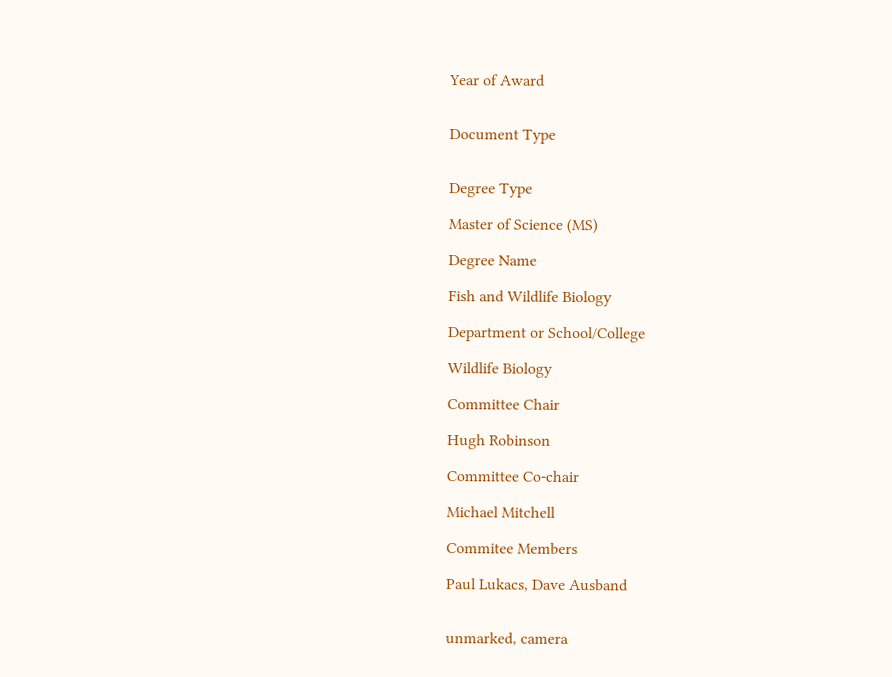Year of Award


Document Type


Degree Type

Master of Science (MS)

Degree Name

Fish and Wildlife Biology

Department or School/College

Wildlife Biology

Committee Chair

Hugh Robinson

Committee Co-chair

Michael Mitchell

Commitee Members

Paul Lukacs, Dave Ausband


unmarked, camera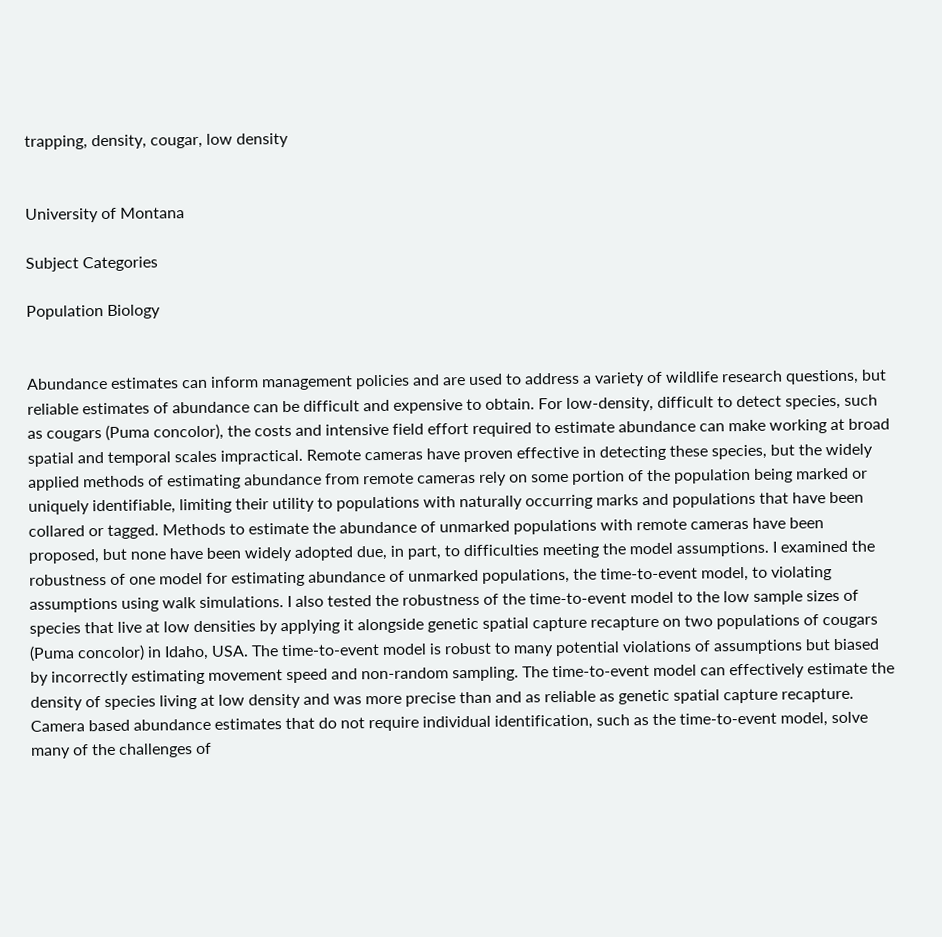trapping, density, cougar, low density


University of Montana

Subject Categories

Population Biology


Abundance estimates can inform management policies and are used to address a variety of wildlife research questions, but reliable estimates of abundance can be difficult and expensive to obtain. For low-density, difficult to detect species, such as cougars (Puma concolor), the costs and intensive field effort required to estimate abundance can make working at broad spatial and temporal scales impractical. Remote cameras have proven effective in detecting these species, but the widely applied methods of estimating abundance from remote cameras rely on some portion of the population being marked or uniquely identifiable, limiting their utility to populations with naturally occurring marks and populations that have been collared or tagged. Methods to estimate the abundance of unmarked populations with remote cameras have been proposed, but none have been widely adopted due, in part, to difficulties meeting the model assumptions. I examined the robustness of one model for estimating abundance of unmarked populations, the time-to-event model, to violating assumptions using walk simulations. I also tested the robustness of the time-to-event model to the low sample sizes of species that live at low densities by applying it alongside genetic spatial capture recapture on two populations of cougars (Puma concolor) in Idaho, USA. The time-to-event model is robust to many potential violations of assumptions but biased by incorrectly estimating movement speed and non-random sampling. The time-to-event model can effectively estimate the density of species living at low density and was more precise than and as reliable as genetic spatial capture recapture. Camera based abundance estimates that do not require individual identification, such as the time-to-event model, solve many of the challenges of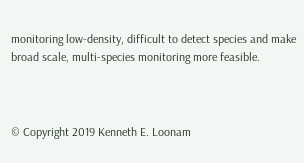monitoring low-density, difficult to detect species and make broad scale, multi-species monitoring more feasible.



© Copyright 2019 Kenneth E. Loonam